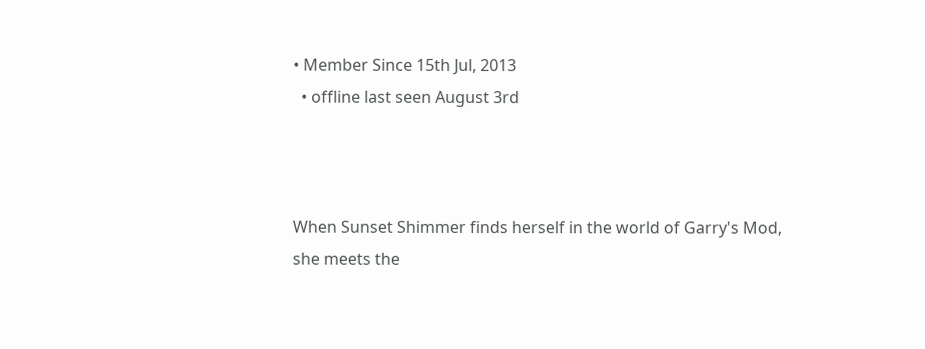• Member Since 15th Jul, 2013
  • offline last seen August 3rd



When Sunset Shimmer finds herself in the world of Garry's Mod, she meets the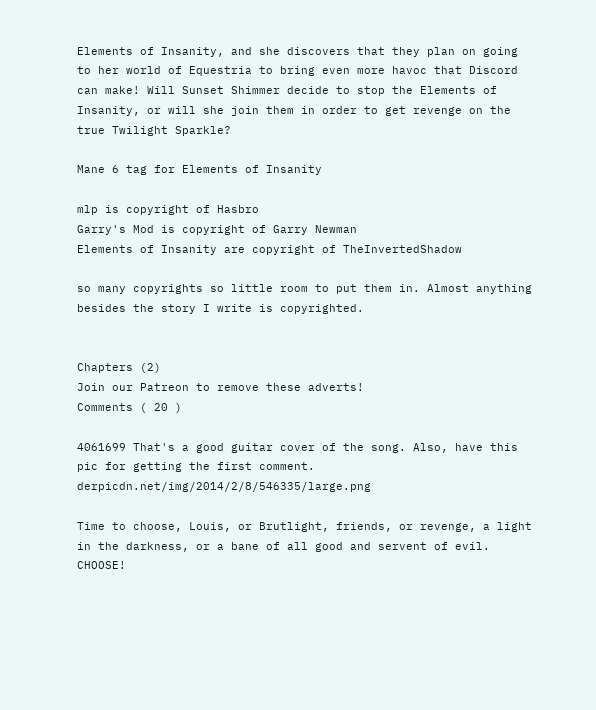Elements of Insanity, and she discovers that they plan on going to her world of Equestria to bring even more havoc that Discord can make! Will Sunset Shimmer decide to stop the Elements of Insanity, or will she join them in order to get revenge on the true Twilight Sparkle?

Mane 6 tag for Elements of Insanity

mlp is copyright of Hasbro
Garry's Mod is copyright of Garry Newman
Elements of Insanity are copyright of TheInvertedShadow

so many copyrights so little room to put them in. Almost anything besides the story I write is copyrighted.


Chapters (2)
Join our Patreon to remove these adverts!
Comments ( 20 )

4061699 That's a good guitar cover of the song. Also, have this pic for getting the first comment. derpicdn.net/img/2014/2/8/546335/large.png

Time to choose, Louis, or Brutlight, friends, or revenge, a light in the darkness, or a bane of all good and servent of evil. CHOOSE!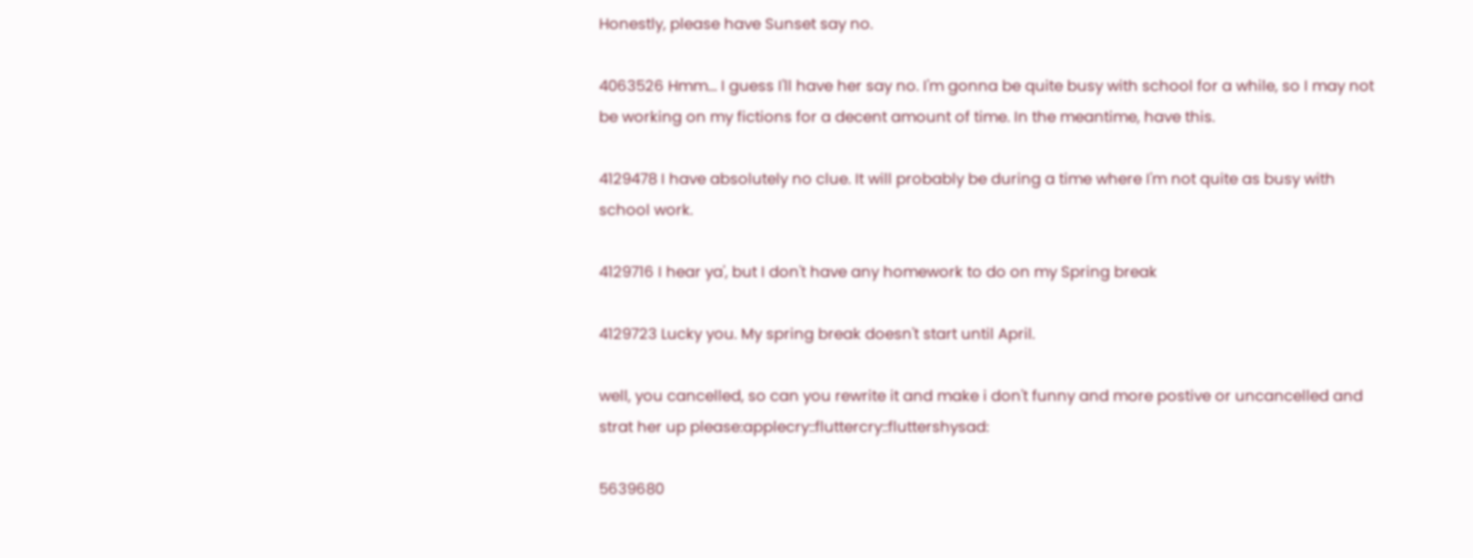Honestly, please have Sunset say no.

4063526 Hmm... I guess I'll have her say no. I'm gonna be quite busy with school for a while, so I may not be working on my fictions for a decent amount of time. In the meantime, have this.

4129478 I have absolutely no clue. It will probably be during a time where I'm not quite as busy with school work.

4129716 I hear ya', but I don't have any homework to do on my Spring break

4129723 Lucky you. My spring break doesn't start until April.

well, you cancelled, so can you rewrite it and make i don't funny and more postive or uncancelled and strat her up please:applecry::fluttercry::fluttershysad:

5639680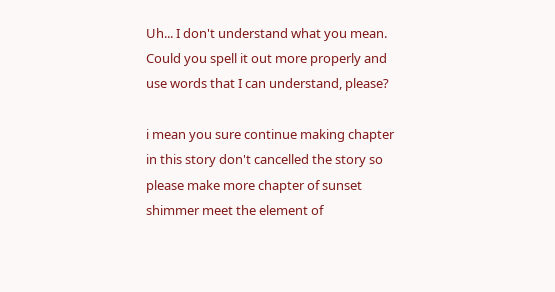Uh... I don't understand what you mean. Could you spell it out more properly and use words that I can understand, please?

i mean you sure continue making chapter in this story don't cancelled the story so please make more chapter of sunset shimmer meet the element of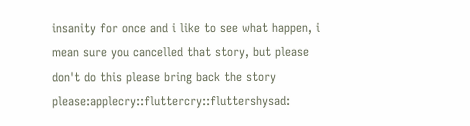insanity for once and i like to see what happen, i mean sure you cancelled that story, but please don't do this please bring back the story please:applecry::fluttercry::fluttershysad: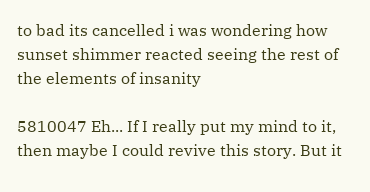to bad its cancelled i was wondering how sunset shimmer reacted seeing the rest of the elements of insanity

5810047 Eh... If I really put my mind to it, then maybe I could revive this story. But it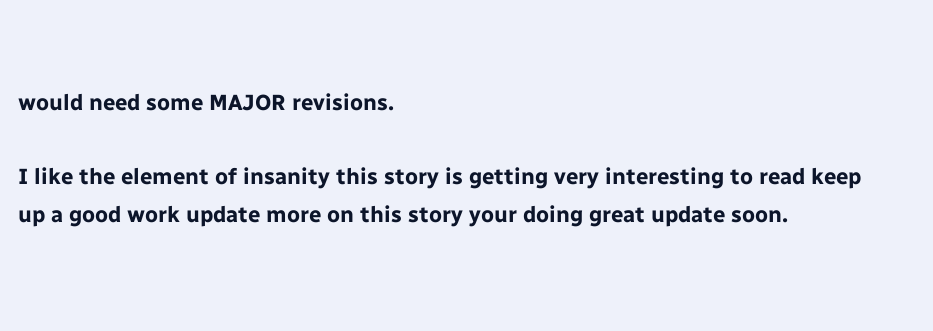would need some MAJOR revisions.

I like the element of insanity this story is getting very interesting to read keep up a good work update more on this story your doing great update soon.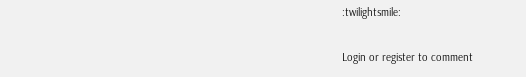:twilightsmile:

Login or register to comment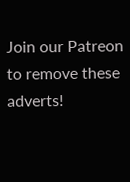Join our Patreon to remove these adverts!